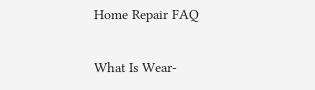Home Repair FAQ

What Is Wear-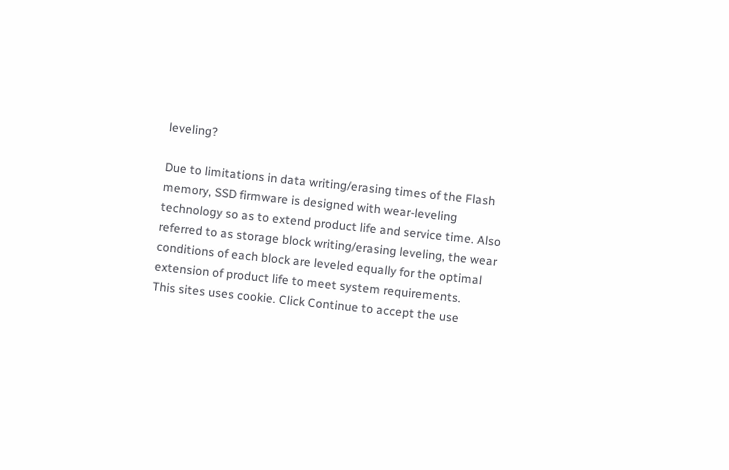leveling?

Due to limitations in data writing/erasing times of the Flash memory, SSD firmware is designed with wear-leveling technology so as to extend product life and service time. Also referred to as storage block writing/erasing leveling, the wear conditions of each block are leveled equally for the optimal extension of product life to meet system requirements.
This sites uses cookie. Click Continue to accept the use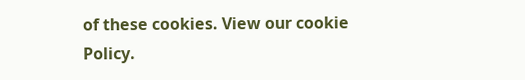of these cookies. View our cookie Policy.